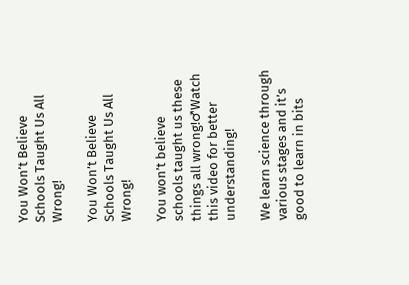You Won’t Believe Schools Taught Us All Wrong!

You Won’t Believe Schools Taught Us All Wrong!

You won’t believe schools taught us these things all wrong!♂Watch this video for better understanding!

We learn science through various stages and it’s good to learn in bits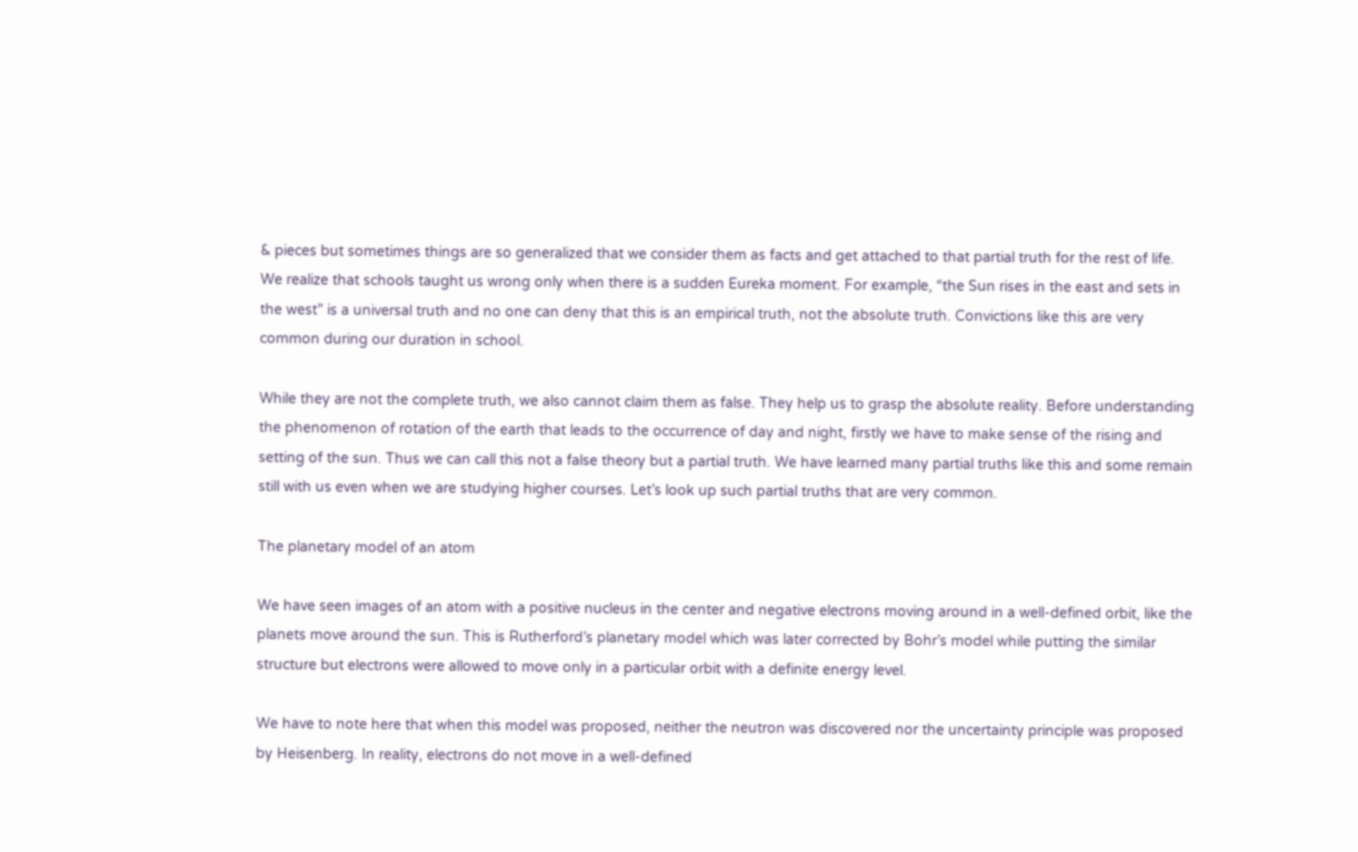& pieces but sometimes things are so generalized that we consider them as facts and get attached to that partial truth for the rest of life. We realize that schools taught us wrong only when there is a sudden Eureka moment. For example, “the Sun rises in the east and sets in the west” is a universal truth and no one can deny that this is an empirical truth, not the absolute truth. Convictions like this are very common during our duration in school.

While they are not the complete truth, we also cannot claim them as false. They help us to grasp the absolute reality. Before understanding the phenomenon of rotation of the earth that leads to the occurrence of day and night, firstly we have to make sense of the rising and setting of the sun. Thus we can call this not a false theory but a partial truth. We have learned many partial truths like this and some remain still with us even when we are studying higher courses. Let’s look up such partial truths that are very common.

The planetary model of an atom

We have seen images of an atom with a positive nucleus in the center and negative electrons moving around in a well-defined orbit, like the planets move around the sun. This is Rutherford’s planetary model which was later corrected by Bohr’s model while putting the similar structure but electrons were allowed to move only in a particular orbit with a definite energy level.

We have to note here that when this model was proposed, neither the neutron was discovered nor the uncertainty principle was proposed by Heisenberg. In reality, electrons do not move in a well-defined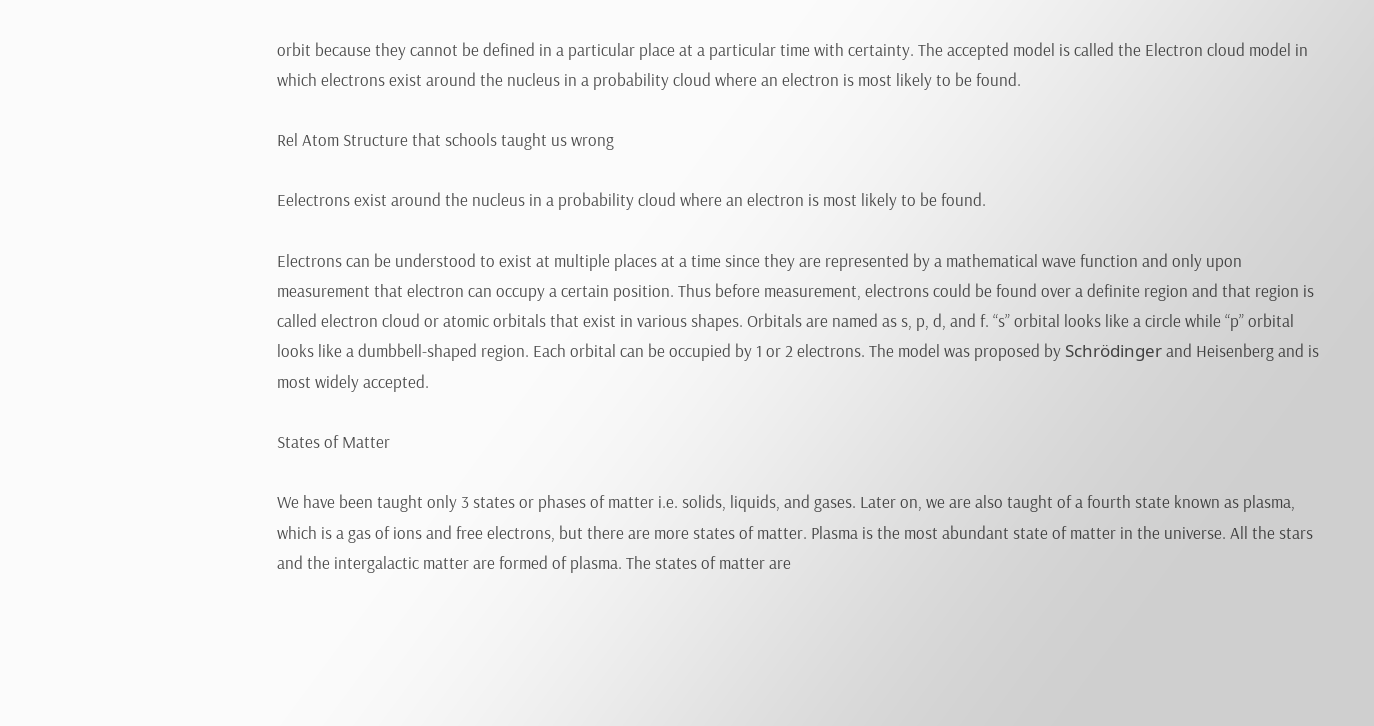orbit because they cannot be defined in a particular place at a particular time with certainty. The accepted model is called the Electron cloud model in which electrons exist around the nucleus in a probability cloud where an electron is most likely to be found.

Rel Atom Structure that schools taught us wrong

Eelectrons exist around the nucleus in a probability cloud where an electron is most likely to be found.

Electrons can be understood to exist at multiple places at a time since they are represented by a mathematical wave function and only upon measurement that electron can occupy a certain position. Thus before measurement, electrons could be found over a definite region and that region is called electron cloud or atomic orbitals that exist in various shapes. Orbitals are named as s, p, d, and f. “s” orbital looks like a circle while “p” orbital looks like a dumbbell-shaped region. Each orbital can be occupied by 1 or 2 electrons. The model was proposed by Schrödinger and Heisenberg and is most widely accepted.

States of Matter

We have been taught only 3 states or phases of matter i.e. solids, liquids, and gases. Later on, we are also taught of a fourth state known as plasma, which is a gas of ions and free electrons, but there are more states of matter. Plasma is the most abundant state of matter in the universe. All the stars and the intergalactic matter are formed of plasma. The states of matter are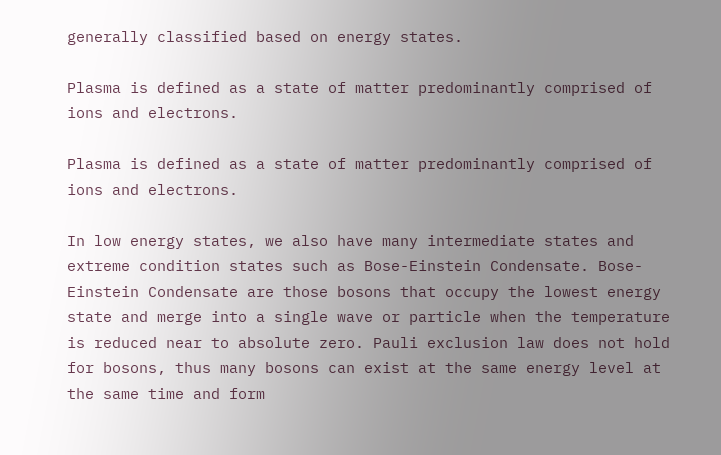generally classified based on energy states.

Plasma is defined as a state of matter predominantly comprised of ions and electrons.

Plasma is defined as a state of matter predominantly comprised of ions and electrons.

In low energy states, we also have many intermediate states and extreme condition states such as Bose-Einstein Condensate. Bose-Einstein Condensate are those bosons that occupy the lowest energy state and merge into a single wave or particle when the temperature is reduced near to absolute zero. Pauli exclusion law does not hold for bosons, thus many bosons can exist at the same energy level at the same time and form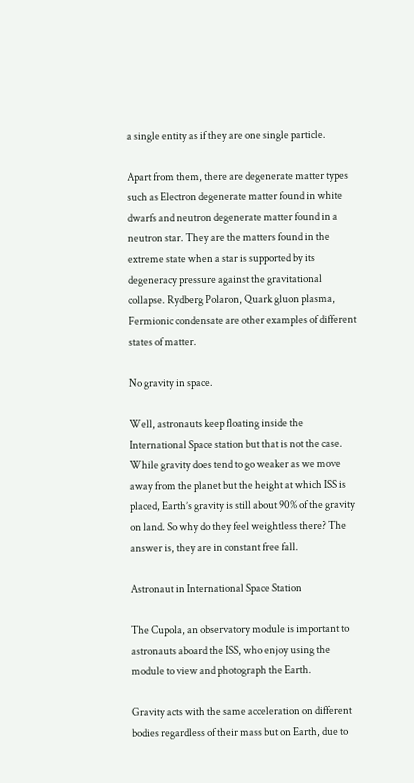a single entity as if they are one single particle.

Apart from them, there are degenerate matter types such as Electron degenerate matter found in white dwarfs and neutron degenerate matter found in a neutron star. They are the matters found in the extreme state when a star is supported by its degeneracy pressure against the gravitational collapse. Rydberg Polaron, Quark gluon plasma, Fermionic condensate are other examples of different states of matter.

No gravity in space.

Well, astronauts keep floating inside the International Space station but that is not the case. While gravity does tend to go weaker as we move away from the planet but the height at which ISS is placed, Earth’s gravity is still about 90% of the gravity on land. So why do they feel weightless there? The answer is, they are in constant free fall.

Astronaut in International Space Station

The Cupola, an observatory module is important to astronauts aboard the ISS, who enjoy using the module to view and photograph the Earth.

Gravity acts with the same acceleration on different bodies regardless of their mass but on Earth, due to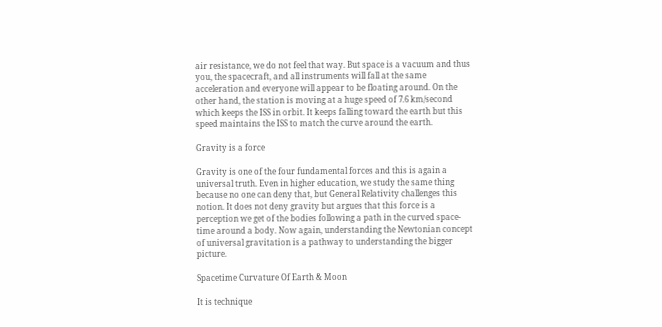air resistance, we do not feel that way. But space is a vacuum and thus you, the spacecraft, and all instruments will fall at the same acceleration and everyone will appear to be floating around. On the other hand, the station is moving at a huge speed of 7.6 km/second which keeps the ISS in orbit. It keeps falling toward the earth but this speed maintains the ISS to match the curve around the earth.

Gravity is a force

Gravity is one of the four fundamental forces and this is again a universal truth. Even in higher education, we study the same thing because no one can deny that, but General Relativity challenges this notion. It does not deny gravity but argues that this force is a perception we get of the bodies following a path in the curved space-time around a body. Now again, understanding the Newtonian concept of universal gravitation is a pathway to understanding the bigger picture.

Spacetime Curvature Of Earth & Moon

It is technique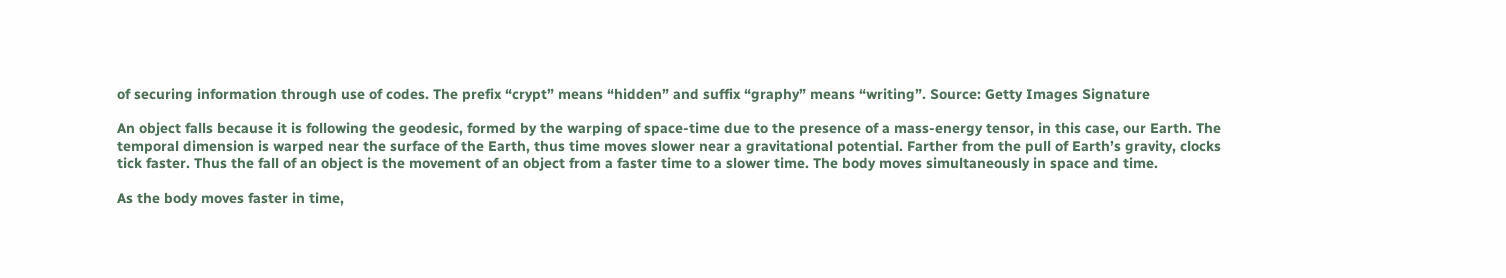of securing information through use of codes. The prefix “crypt” means “hidden” and suffix “graphy” means “writing”. Source: Getty Images Signature

An object falls because it is following the geodesic, formed by the warping of space-time due to the presence of a mass-energy tensor, in this case, our Earth. The temporal dimension is warped near the surface of the Earth, thus time moves slower near a gravitational potential. Farther from the pull of Earth’s gravity, clocks tick faster. Thus the fall of an object is the movement of an object from a faster time to a slower time. The body moves simultaneously in space and time.

As the body moves faster in time,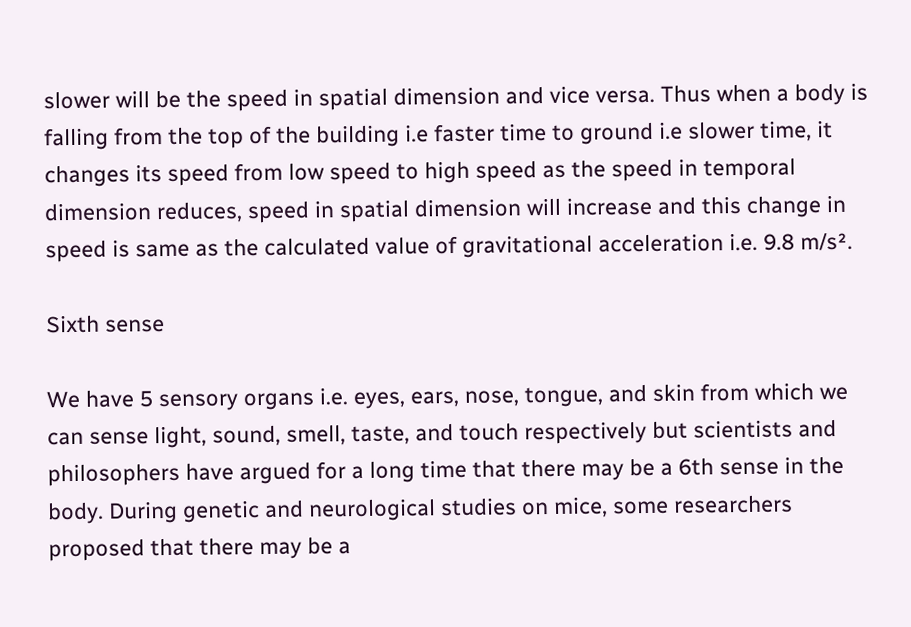slower will be the speed in spatial dimension and vice versa. Thus when a body is falling from the top of the building i.e faster time to ground i.e slower time, it changes its speed from low speed to high speed as the speed in temporal dimension reduces, speed in spatial dimension will increase and this change in speed is same as the calculated value of gravitational acceleration i.e. 9.8 m/s².

Sixth sense

We have 5 sensory organs i.e. eyes, ears, nose, tongue, and skin from which we can sense light, sound, smell, taste, and touch respectively but scientists and philosophers have argued for a long time that there may be a 6th sense in the body. During genetic and neurological studies on mice, some researchers proposed that there may be a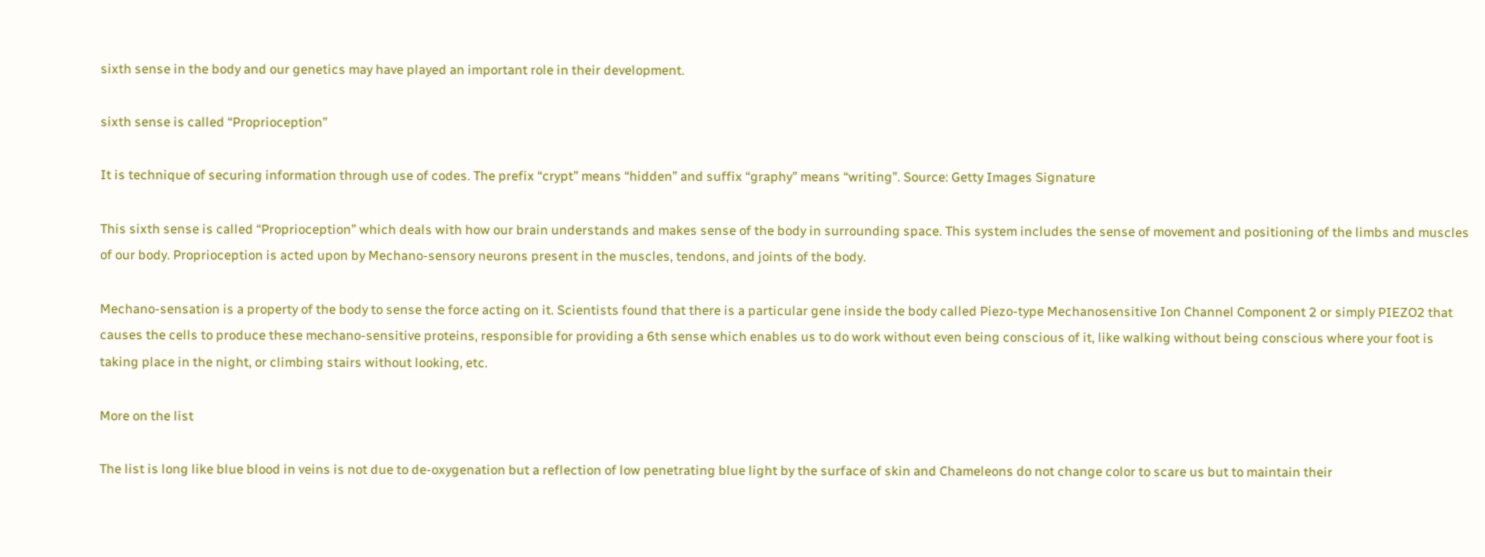sixth sense in the body and our genetics may have played an important role in their development.

sixth sense is called “Proprioception”

It is technique of securing information through use of codes. The prefix “crypt” means “hidden” and suffix “graphy” means “writing”. Source: Getty Images Signature

This sixth sense is called “Proprioception” which deals with how our brain understands and makes sense of the body in surrounding space. This system includes the sense of movement and positioning of the limbs and muscles of our body. Proprioception is acted upon by Mechano-sensory neurons present in the muscles, tendons, and joints of the body.

Mechano-sensation is a property of the body to sense the force acting on it. Scientists found that there is a particular gene inside the body called Piezo-type Mechanosensitive Ion Channel Component 2 or simply PIEZO2 that causes the cells to produce these mechano-sensitive proteins, responsible for providing a 6th sense which enables us to do work without even being conscious of it, like walking without being conscious where your foot is taking place in the night, or climbing stairs without looking, etc.

More on the list

The list is long like blue blood in veins is not due to de-oxygenation but a reflection of low penetrating blue light by the surface of skin and Chameleons do not change color to scare us but to maintain their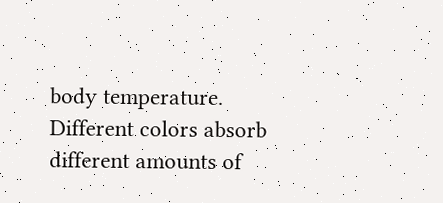body temperature. Different colors absorb different amounts of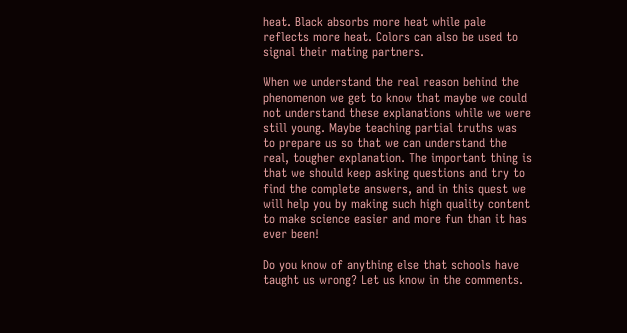heat. Black absorbs more heat while pale reflects more heat. Colors can also be used to signal their mating partners.

When we understand the real reason behind the phenomenon we get to know that maybe we could not understand these explanations while we were still young. Maybe teaching partial truths was to prepare us so that we can understand the real, tougher explanation. The important thing is that we should keep asking questions and try to find the complete answers, and in this quest we will help you by making such high quality content to make science easier and more fun than it has ever been!

Do you know of anything else that schools have taught us wrong? Let us know in the comments.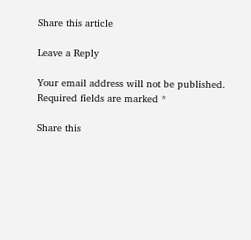Share this article

Leave a Reply

Your email address will not be published. Required fields are marked *

Share this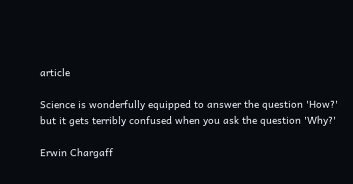article

Science is wonderfully equipped to answer the question 'How?' but it gets terribly confused when you ask the question 'Why?'

Erwin Chargaff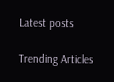Latest posts

Trending Articles